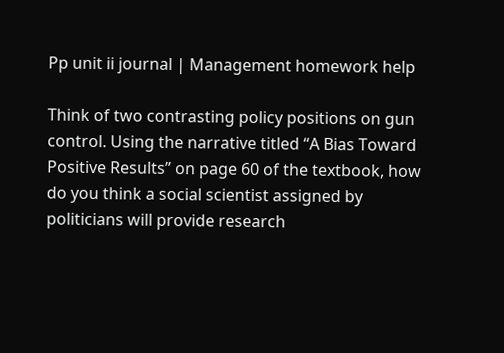Pp unit ii journal | Management homework help

Think of two contrasting policy positions on gun control. Using the narrative titled “A Bias Toward Positive Results” on page 60 of the textbook, how do you think a social scientist assigned by politicians will provide research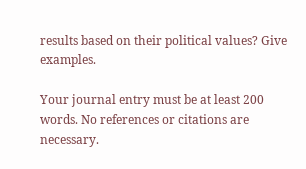results based on their political values? Give examples.

Your journal entry must be at least 200 words. No references or citations are necessary.